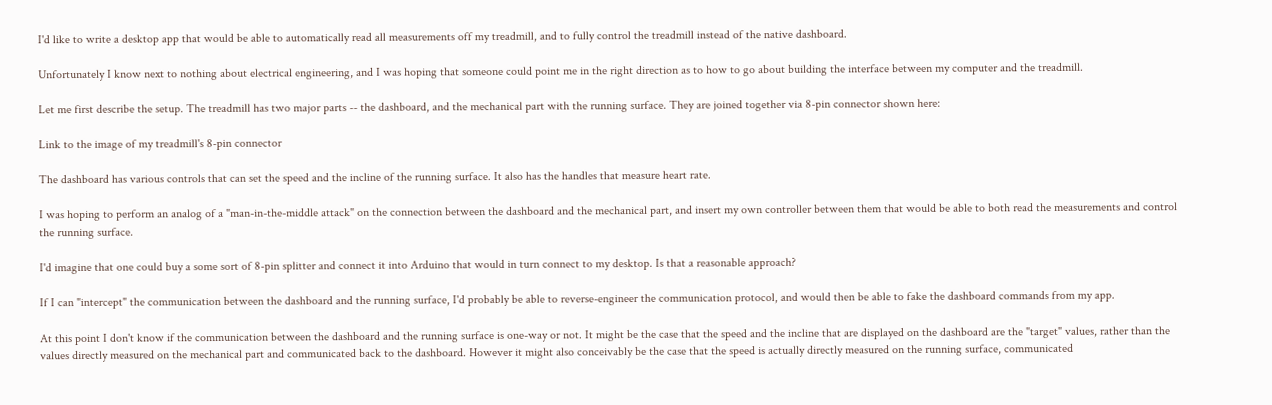I'd like to write a desktop app that would be able to automatically read all measurements off my treadmill, and to fully control the treadmill instead of the native dashboard.

Unfortunately I know next to nothing about electrical engineering, and I was hoping that someone could point me in the right direction as to how to go about building the interface between my computer and the treadmill.

Let me first describe the setup. The treadmill has two major parts -- the dashboard, and the mechanical part with the running surface. They are joined together via 8-pin connector shown here:

Link to the image of my treadmill's 8-pin connector

The dashboard has various controls that can set the speed and the incline of the running surface. It also has the handles that measure heart rate.

I was hoping to perform an analog of a "man-in-the-middle attack" on the connection between the dashboard and the mechanical part, and insert my own controller between them that would be able to both read the measurements and control the running surface.

I'd imagine that one could buy a some sort of 8-pin splitter and connect it into Arduino that would in turn connect to my desktop. Is that a reasonable approach?

If I can "intercept" the communication between the dashboard and the running surface, I'd probably be able to reverse-engineer the communication protocol, and would then be able to fake the dashboard commands from my app.

At this point I don't know if the communication between the dashboard and the running surface is one-way or not. It might be the case that the speed and the incline that are displayed on the dashboard are the "target" values, rather than the values directly measured on the mechanical part and communicated back to the dashboard. However it might also conceivably be the case that the speed is actually directly measured on the running surface, communicated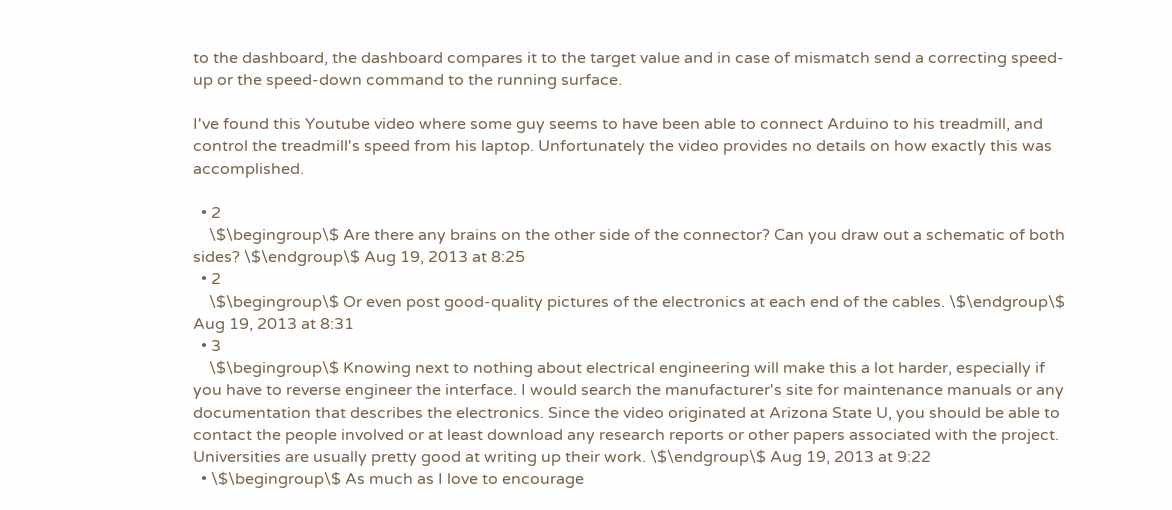to the dashboard, the dashboard compares it to the target value and in case of mismatch send a correcting speed-up or the speed-down command to the running surface.

I've found this Youtube video where some guy seems to have been able to connect Arduino to his treadmill, and control the treadmill's speed from his laptop. Unfortunately the video provides no details on how exactly this was accomplished.

  • 2
    \$\begingroup\$ Are there any brains on the other side of the connector? Can you draw out a schematic of both sides? \$\endgroup\$ Aug 19, 2013 at 8:25
  • 2
    \$\begingroup\$ Or even post good-quality pictures of the electronics at each end of the cables. \$\endgroup\$ Aug 19, 2013 at 8:31
  • 3
    \$\begingroup\$ Knowing next to nothing about electrical engineering will make this a lot harder, especially if you have to reverse engineer the interface. I would search the manufacturer's site for maintenance manuals or any documentation that describes the electronics. Since the video originated at Arizona State U, you should be able to contact the people involved or at least download any research reports or other papers associated with the project. Universities are usually pretty good at writing up their work. \$\endgroup\$ Aug 19, 2013 at 9:22
  • \$\begingroup\$ As much as I love to encourage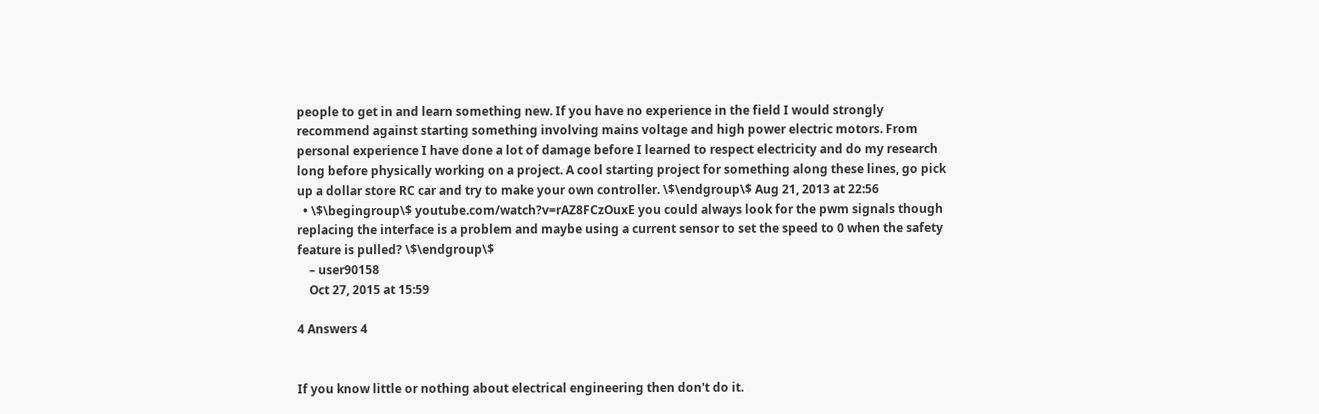people to get in and learn something new. If you have no experience in the field I would strongly recommend against starting something involving mains voltage and high power electric motors. From personal experience I have done a lot of damage before I learned to respect electricity and do my research long before physically working on a project. A cool starting project for something along these lines, go pick up a dollar store RC car and try to make your own controller. \$\endgroup\$ Aug 21, 2013 at 22:56
  • \$\begingroup\$ youtube.com/watch?v=rAZ8FCzOuxE you could always look for the pwm signals though replacing the interface is a problem and maybe using a current sensor to set the speed to 0 when the safety feature is pulled? \$\endgroup\$
    – user90158
    Oct 27, 2015 at 15:59

4 Answers 4


If you know little or nothing about electrical engineering then don't do it.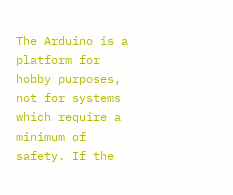The Arduino is a platform for hobby purposes, not for systems which require a minimum of safety. If the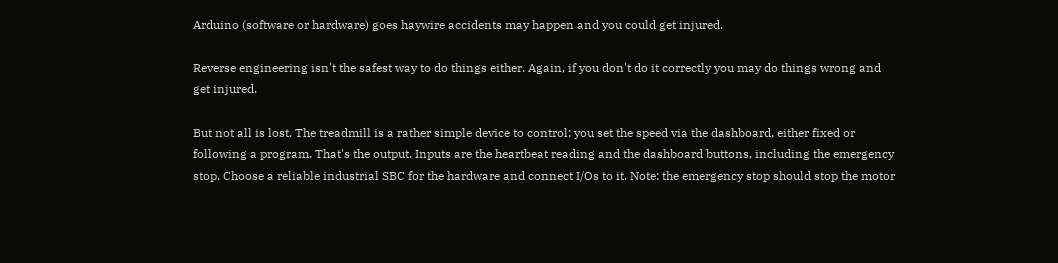Arduino (software or hardware) goes haywire accidents may happen and you could get injured.

Reverse engineering isn't the safest way to do things either. Again, if you don't do it correctly you may do things wrong and get injured.

But not all is lost. The treadmill is a rather simple device to control: you set the speed via the dashboard, either fixed or following a program. That's the output. Inputs are the heartbeat reading and the dashboard buttons, including the emergency stop. Choose a reliable industrial SBC for the hardware and connect I/Os to it. Note: the emergency stop should stop the motor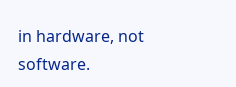in hardware, not software.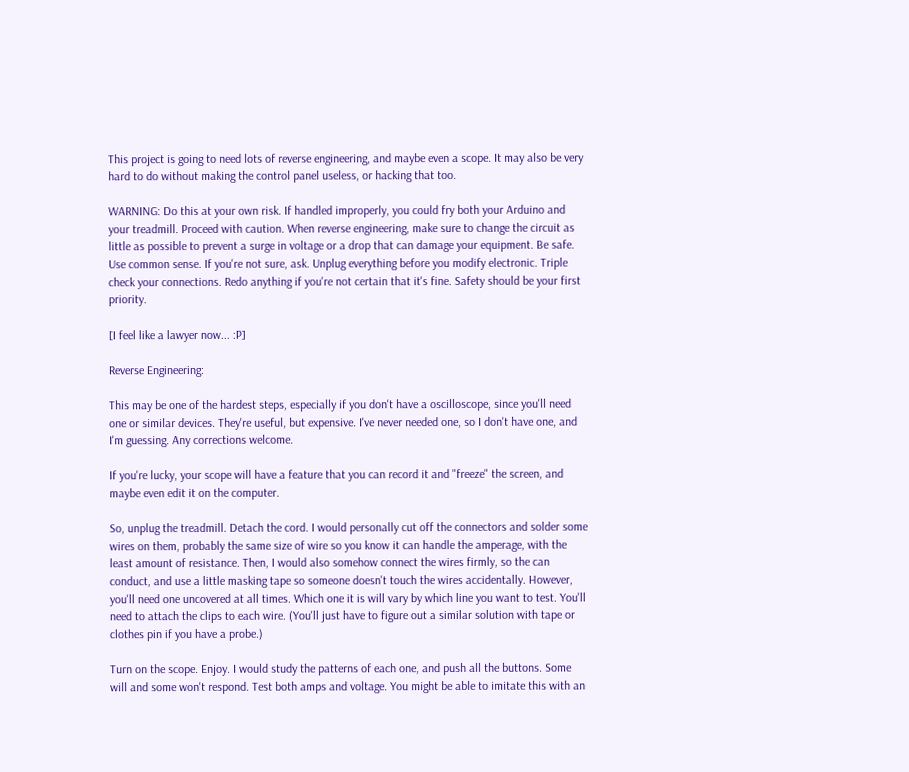This project is going to need lots of reverse engineering, and maybe even a scope. It may also be very hard to do without making the control panel useless, or hacking that too.

WARNING: Do this at your own risk. If handled improperly, you could fry both your Arduino and your treadmill. Proceed with caution. When reverse engineering, make sure to change the circuit as little as possible to prevent a surge in voltage or a drop that can damage your equipment. Be safe. Use common sense. If you're not sure, ask. Unplug everything before you modify electronic. Triple check your connections. Redo anything if you're not certain that it's fine. Safety should be your first priority.

[I feel like a lawyer now... :P]

Reverse Engineering:

This may be one of the hardest steps, especially if you don't have a oscilloscope, since you'll need one or similar devices. They're useful, but expensive. I've never needed one, so I don't have one, and I'm guessing. Any corrections welcome.

If you're lucky, your scope will have a feature that you can record it and "freeze" the screen, and maybe even edit it on the computer.

So, unplug the treadmill. Detach the cord. I would personally cut off the connectors and solder some wires on them, probably the same size of wire so you know it can handle the amperage, with the least amount of resistance. Then, I would also somehow connect the wires firmly, so the can conduct, and use a little masking tape so someone doesn't touch the wires accidentally. However, you'll need one uncovered at all times. Which one it is will vary by which line you want to test. You'll need to attach the clips to each wire. (You'll just have to figure out a similar solution with tape or clothes pin if you have a probe.)

Turn on the scope. Enjoy. I would study the patterns of each one, and push all the buttons. Some will and some won't respond. Test both amps and voltage. You might be able to imitate this with an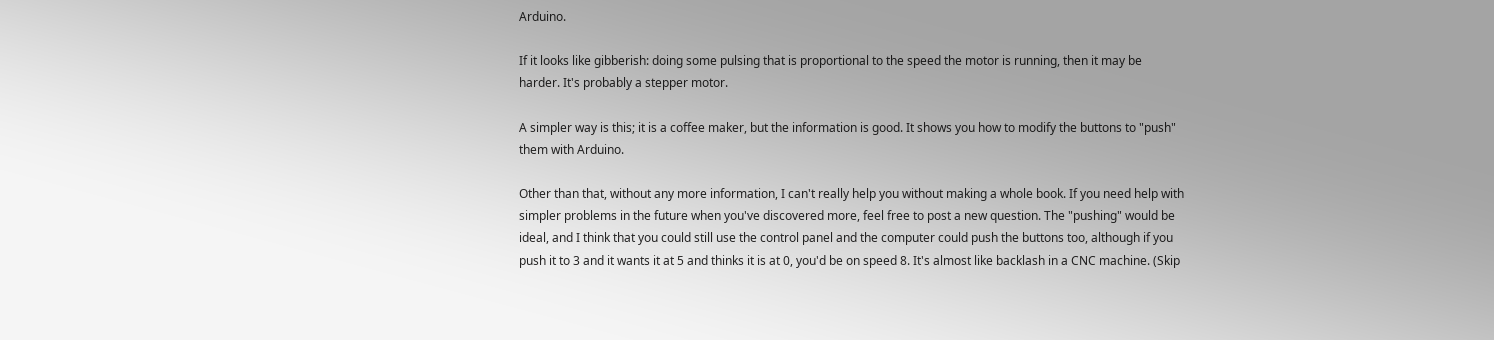Arduino.

If it looks like gibberish: doing some pulsing that is proportional to the speed the motor is running, then it may be harder. It's probably a stepper motor.

A simpler way is this; it is a coffee maker, but the information is good. It shows you how to modify the buttons to "push" them with Arduino.

Other than that, without any more information, I can't really help you without making a whole book. If you need help with simpler problems in the future when you've discovered more, feel free to post a new question. The "pushing" would be ideal, and I think that you could still use the control panel and the computer could push the buttons too, although if you push it to 3 and it wants it at 5 and thinks it is at 0, you'd be on speed 8. It's almost like backlash in a CNC machine. (Skip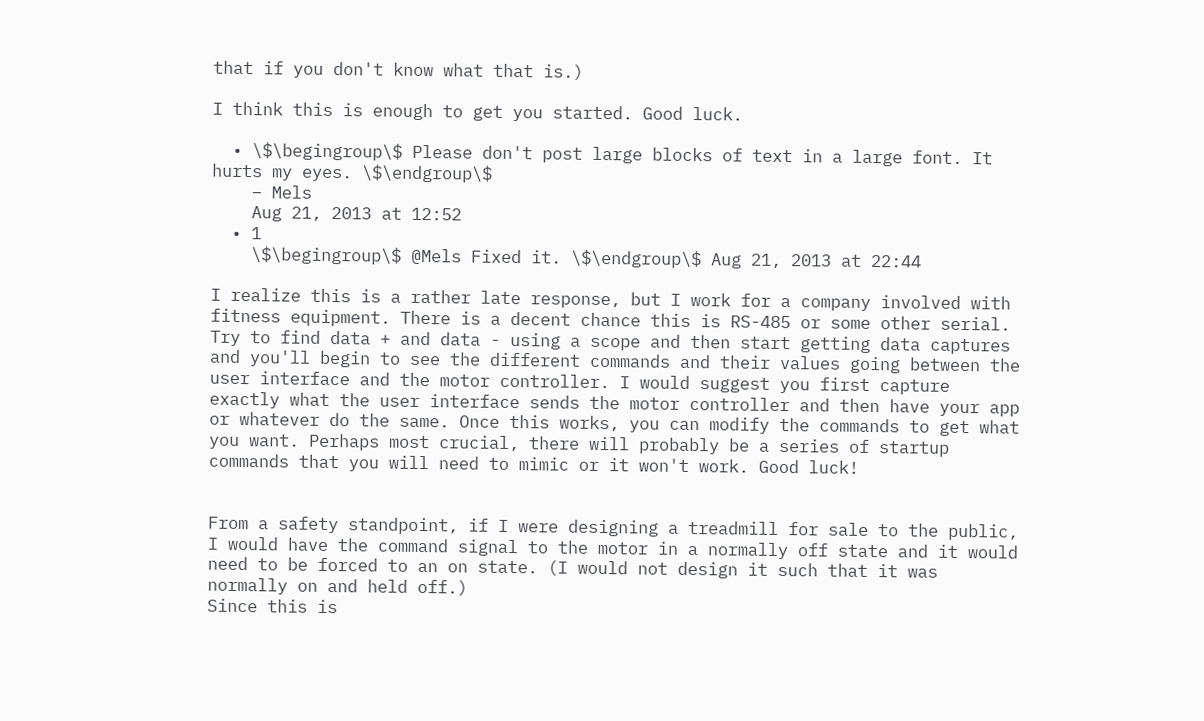that if you don't know what that is.)

I think this is enough to get you started. Good luck.

  • \$\begingroup\$ Please don't post large blocks of text in a large font. It hurts my eyes. \$\endgroup\$
    – Mels
    Aug 21, 2013 at 12:52
  • 1
    \$\begingroup\$ @Mels Fixed it. \$\endgroup\$ Aug 21, 2013 at 22:44

I realize this is a rather late response, but I work for a company involved with fitness equipment. There is a decent chance this is RS-485 or some other serial. Try to find data + and data - using a scope and then start getting data captures and you'll begin to see the different commands and their values going between the user interface and the motor controller. I would suggest you first capture exactly what the user interface sends the motor controller and then have your app or whatever do the same. Once this works, you can modify the commands to get what you want. Perhaps most crucial, there will probably be a series of startup commands that you will need to mimic or it won't work. Good luck!


From a safety standpoint, if I were designing a treadmill for sale to the public, I would have the command signal to the motor in a normally off state and it would need to be forced to an on state. (I would not design it such that it was normally on and held off.)
Since this is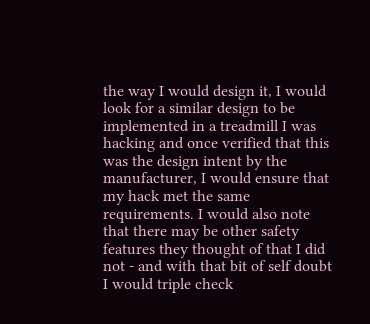the way I would design it, I would look for a similar design to be implemented in a treadmill I was hacking and once verified that this was the design intent by the manufacturer, I would ensure that my hack met the same requirements. I would also note that there may be other safety features they thought of that I did not - and with that bit of self doubt I would triple check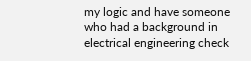my logic and have someone who had a background in electrical engineering check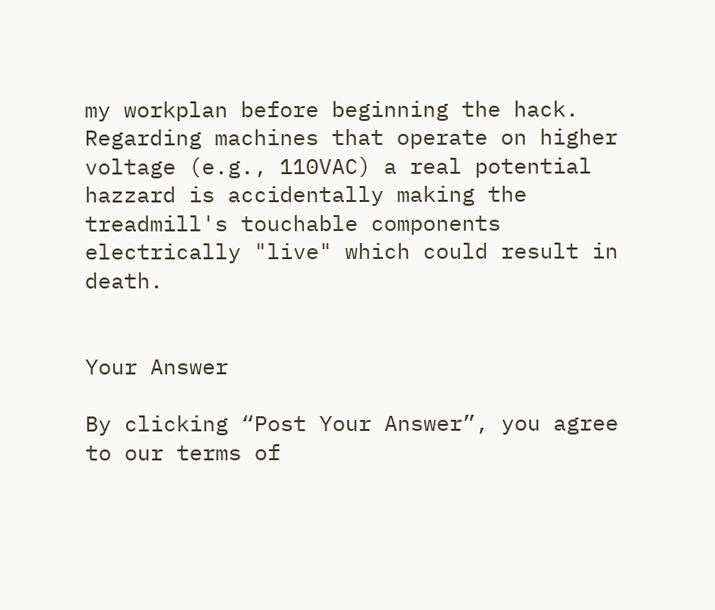my workplan before beginning the hack. Regarding machines that operate on higher voltage (e.g., 110VAC) a real potential hazzard is accidentally making the treadmill's touchable components electrically "live" which could result in death.


Your Answer

By clicking “Post Your Answer”, you agree to our terms of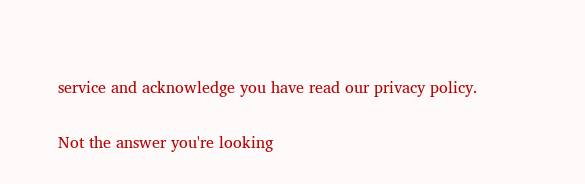service and acknowledge you have read our privacy policy.

Not the answer you're looking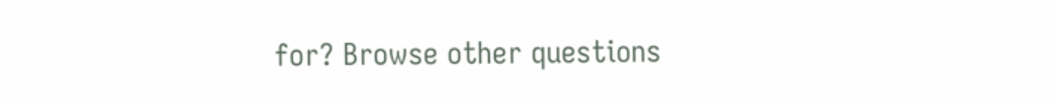for? Browse other questions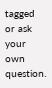tagged or ask your own question.